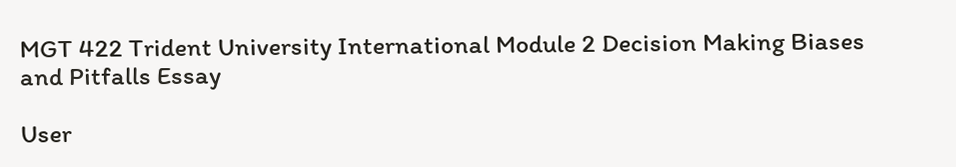MGT 422 Trident University International Module 2 Decision Making Biases and Pitfalls Essay

User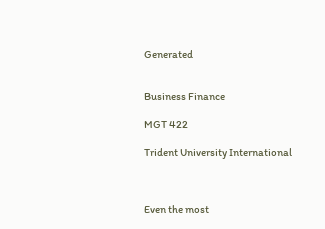Generated


Business Finance

MGT 422

Trident University International



Even the most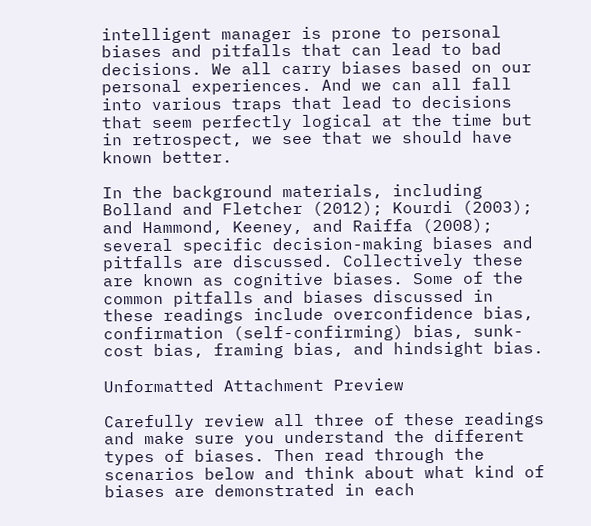intelligent manager is prone to personal biases and pitfalls that can lead to bad decisions. We all carry biases based on our personal experiences. And we can all fall into various traps that lead to decisions that seem perfectly logical at the time but in retrospect, we see that we should have known better.

In the background materials, including Bolland and Fletcher (2012); Kourdi (2003); and Hammond, Keeney, and Raiffa (2008); several specific decision-making biases and pitfalls are discussed. Collectively these are known as cognitive biases. Some of the common pitfalls and biases discussed in these readings include overconfidence bias, confirmation (self-confirming) bias, sunk-cost bias, framing bias, and hindsight bias.

Unformatted Attachment Preview

Carefully review all three of these readings and make sure you understand the different types of biases. Then read through the scenarios below and think about what kind of biases are demonstrated in each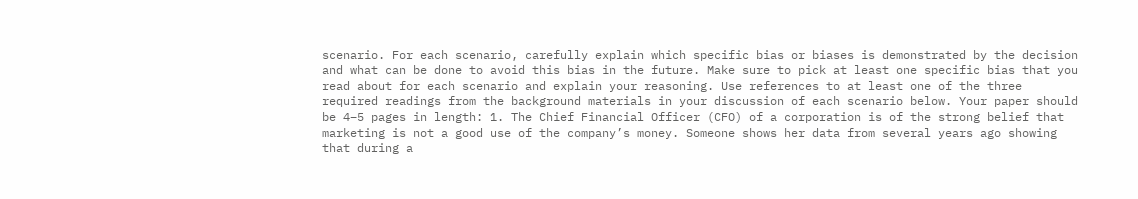scenario. For each scenario, carefully explain which specific bias or biases is demonstrated by the decision and what can be done to avoid this bias in the future. Make sure to pick at least one specific bias that you read about for each scenario and explain your reasoning. Use references to at least one of the three required readings from the background materials in your discussion of each scenario below. Your paper should be 4–5 pages in length: 1. The Chief Financial Officer (CFO) of a corporation is of the strong belief that marketing is not a good use of the company’s money. Someone shows her data from several years ago showing that during a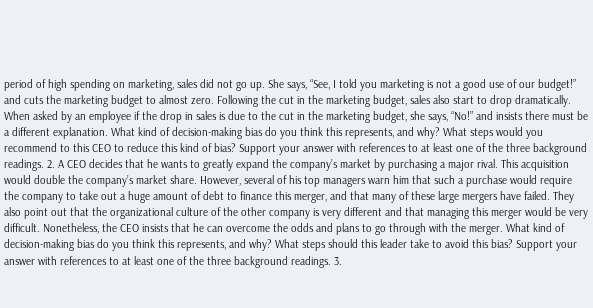period of high spending on marketing, sales did not go up. She says, “See, I told you marketing is not a good use of our budget!” and cuts the marketing budget to almost zero. Following the cut in the marketing budget, sales also start to drop dramatically. When asked by an employee if the drop in sales is due to the cut in the marketing budget, she says, “No!” and insists there must be a different explanation. What kind of decision-making bias do you think this represents, and why? What steps would you recommend to this CEO to reduce this kind of bias? Support your answer with references to at least one of the three background readings. 2. A CEO decides that he wants to greatly expand the company’s market by purchasing a major rival. This acquisition would double the company’s market share. However, several of his top managers warn him that such a purchase would require the company to take out a huge amount of debt to finance this merger, and that many of these large mergers have failed. They also point out that the organizational culture of the other company is very different and that managing this merger would be very difficult. Nonetheless, the CEO insists that he can overcome the odds and plans to go through with the merger. What kind of decision-making bias do you think this represents, and why? What steps should this leader take to avoid this bias? Support your answer with references to at least one of the three background readings. 3.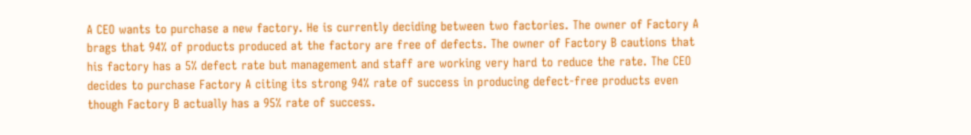A CEO wants to purchase a new factory. He is currently deciding between two factories. The owner of Factory A brags that 94% of products produced at the factory are free of defects. The owner of Factory B cautions that his factory has a 5% defect rate but management and staff are working very hard to reduce the rate. The CEO decides to purchase Factory A citing its strong 94% rate of success in producing defect-free products even though Factory B actually has a 95% rate of success.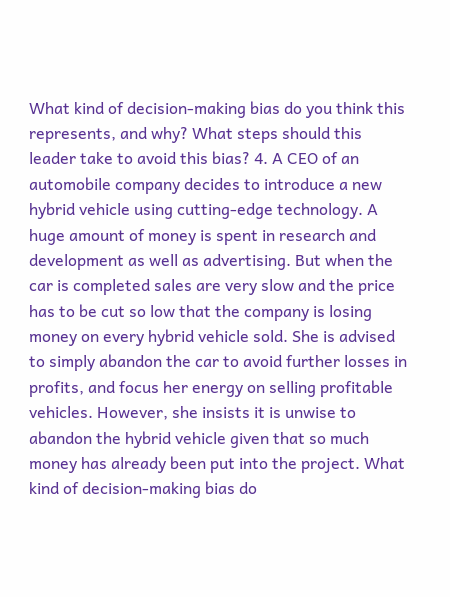What kind of decision-making bias do you think this represents, and why? What steps should this leader take to avoid this bias? 4. A CEO of an automobile company decides to introduce a new hybrid vehicle using cutting-edge technology. A huge amount of money is spent in research and development as well as advertising. But when the car is completed sales are very slow and the price has to be cut so low that the company is losing money on every hybrid vehicle sold. She is advised to simply abandon the car to avoid further losses in profits, and focus her energy on selling profitable vehicles. However, she insists it is unwise to abandon the hybrid vehicle given that so much money has already been put into the project. What kind of decision-making bias do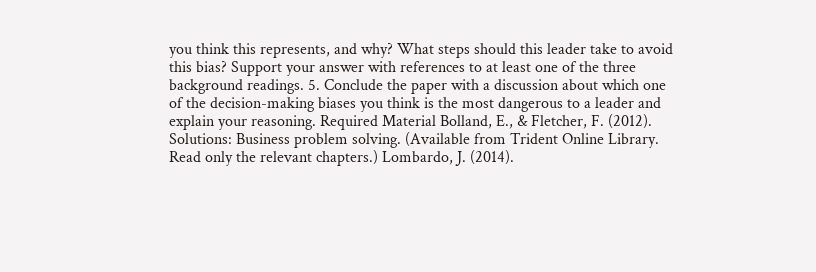you think this represents, and why? What steps should this leader take to avoid this bias? Support your answer with references to at least one of the three background readings. 5. Conclude the paper with a discussion about which one of the decision-making biases you think is the most dangerous to a leader and explain your reasoning. Required Material Bolland, E., & Fletcher, F. (2012). Solutions: Business problem solving. (Available from Trident Online Library. Read only the relevant chapters.) Lombardo, J. (2014).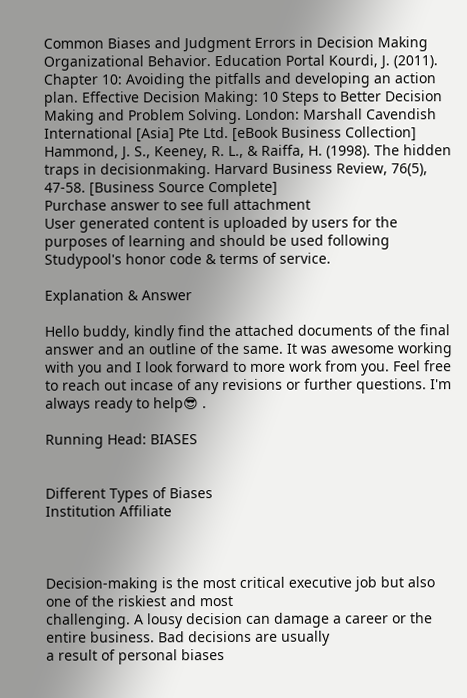Common Biases and Judgment Errors in Decision Making Organizational Behavior. Education Portal Kourdi, J. (2011). Chapter 10: Avoiding the pitfalls and developing an action plan. Effective Decision Making: 10 Steps to Better Decision Making and Problem Solving. London: Marshall Cavendish International [Asia] Pte Ltd. [eBook Business Collection] Hammond, J. S., Keeney, R. L., & Raiffa, H. (1998). The hidden traps in decisionmaking. Harvard Business Review, 76(5), 47-58. [Business Source Complete]
Purchase answer to see full attachment
User generated content is uploaded by users for the purposes of learning and should be used following Studypool's honor code & terms of service.

Explanation & Answer

Hello buddy, kindly find the attached documents of the final answer and an outline of the same. It was awesome working with you and I look forward to more work from you. Feel free to reach out incase of any revisions or further questions. I'm always ready to help😎 .

Running Head: BIASES


Different Types of Biases
Institution Affiliate



Decision-making is the most critical executive job but also one of the riskiest and most
challenging. A lousy decision can damage a career or the entire business. Bad decisions are usually
a result of personal biases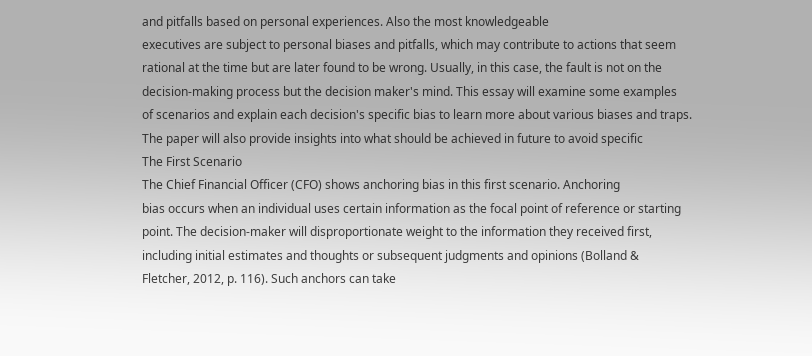and pitfalls based on personal experiences. Also the most knowledgeable
executives are subject to personal biases and pitfalls, which may contribute to actions that seem
rational at the time but are later found to be wrong. Usually, in this case, the fault is not on the
decision-making process but the decision maker's mind. This essay will examine some examples
of scenarios and explain each decision's specific bias to learn more about various biases and traps.
The paper will also provide insights into what should be achieved in future to avoid specific
The First Scenario
The Chief Financial Officer (CFO) shows anchoring bias in this first scenario. Anchoring
bias occurs when an individual uses certain information as the focal point of reference or starting
point. The decision-maker will disproportionate weight to the information they received first,
including initial estimates and thoughts or subsequent judgments and opinions (Bolland &
Fletcher, 2012, p. 116). Such anchors can take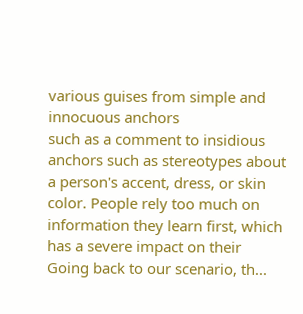various guises from simple and innocuous anchors
such as a comment to insidious anchors such as stereotypes about a person's accent, dress, or skin
color. People rely too much on information they learn first, which has a severe impact on their
Going back to our scenario, th...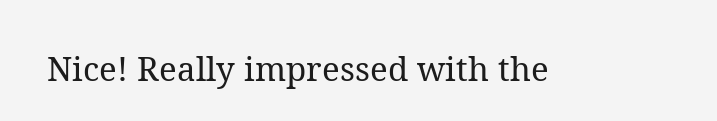Nice! Really impressed with the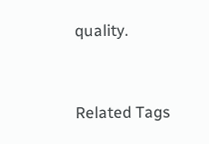quality.


Related Tags